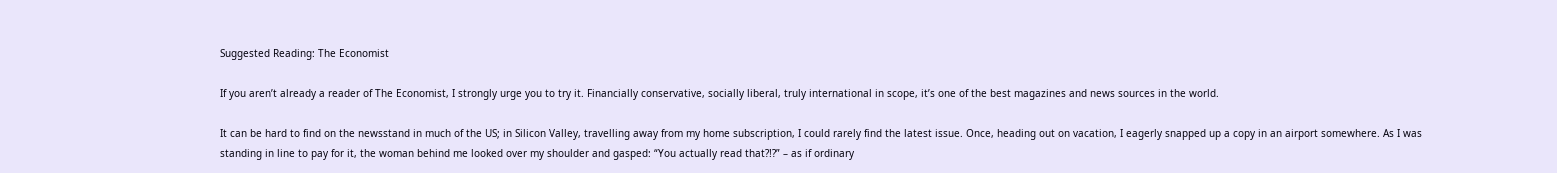Suggested Reading: The Economist

If you aren’t already a reader of The Economist, I strongly urge you to try it. Financially conservative, socially liberal, truly international in scope, it’s one of the best magazines and news sources in the world.

It can be hard to find on the newsstand in much of the US; in Silicon Valley, travelling away from my home subscription, I could rarely find the latest issue. Once, heading out on vacation, I eagerly snapped up a copy in an airport somewhere. As I was standing in line to pay for it, the woman behind me looked over my shoulder and gasped: “You actually read that?!?” – as if ordinary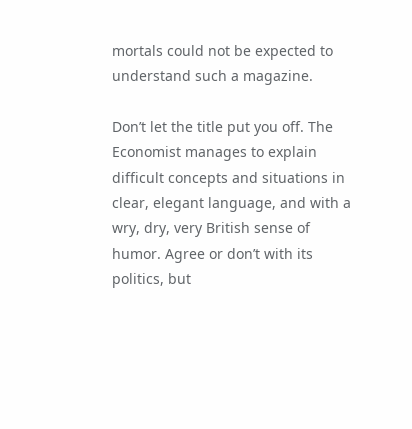mortals could not be expected to understand such a magazine.

Don’t let the title put you off. The Economist manages to explain difficult concepts and situations in clear, elegant language, and with a wry, dry, very British sense of humor. Agree or don’t with its politics, but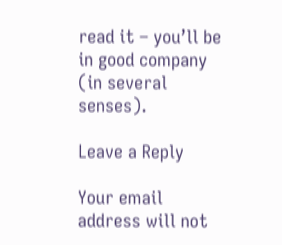read it – you’ll be in good company (in several senses).

Leave a Reply

Your email address will not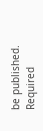be published. Required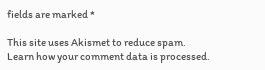fields are marked *

This site uses Akismet to reduce spam. Learn how your comment data is processed.